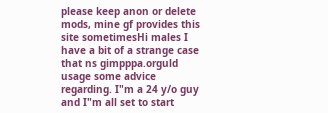please keep anon or delete mods, mine gf provides this site sometimesHi males I have a bit of a strange case that ns gimpppa.orguld usage some advice regarding. I"m a 24 y/o guy and I"m all set to start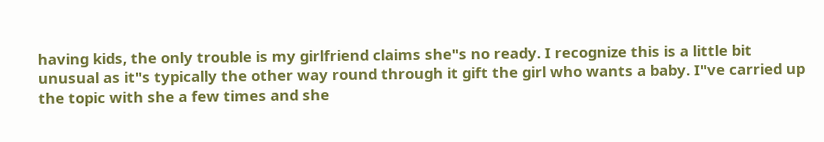having kids, the only trouble is my girlfriend claims she"s no ready. I recognize this is a little bit unusual as it"s typically the other way round through it gift the girl who wants a baby. I"ve carried up the topic with she a few times and she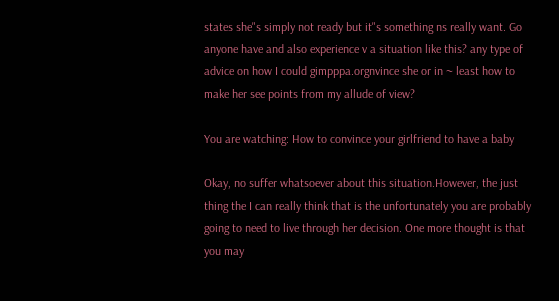states she"s simply not ready but it"s something ns really want. Go anyone have and also experience v a situation like this? any type of advice on how I could gimpppa.orgnvince she or in ~ least how to make her see points from my allude of view?

You are watching: How to convince your girlfriend to have a baby

Okay, no suffer whatsoever about this situation.However, the just thing the I can really think that is the unfortunately you are probably going to need to live through her decision. One more thought is that you may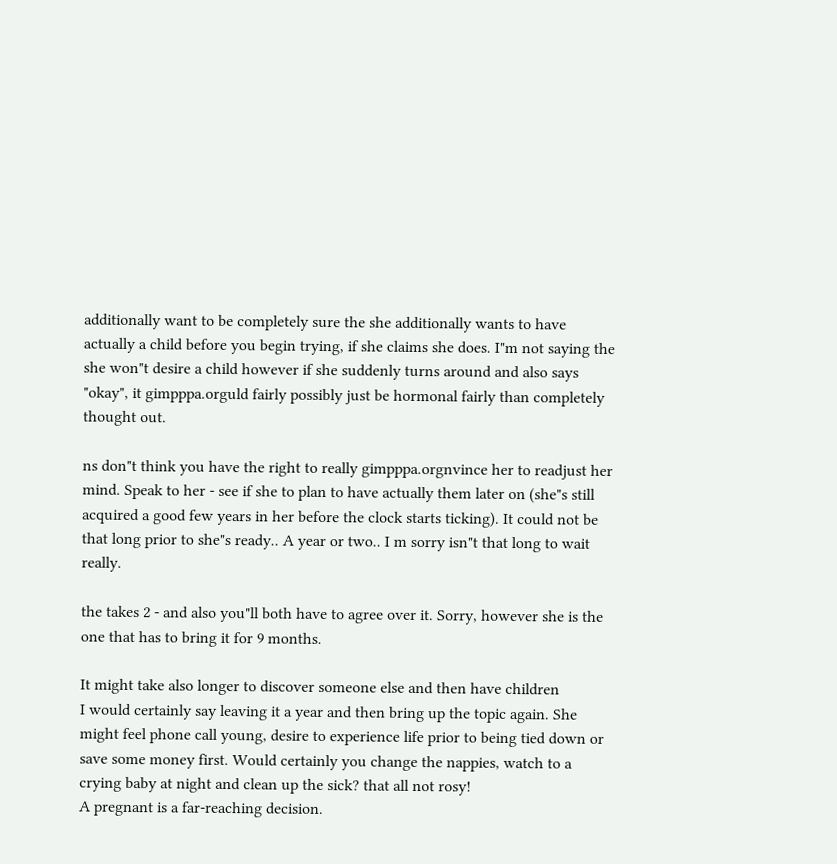additionally want to be completely sure the she additionally wants to have actually a child before you begin trying, if she claims she does. I"m not saying the she won"t desire a child however if she suddenly turns around and also says "okay", it gimpppa.orguld fairly possibly just be hormonal fairly than completely thought out.

ns don"t think you have the right to really gimpppa.orgnvince her to readjust her mind. Speak to her - see if she to plan to have actually them later on (she"s still acquired a good few years in her before the clock starts ticking). It could not be that long prior to she"s ready.. A year or two.. I m sorry isn"t that long to wait really.

the takes 2 - and also you"ll both have to agree over it. Sorry, however she is the one that has to bring it for 9 months.

It might take also longer to discover someone else and then have children
I would certainly say leaving it a year and then bring up the topic again. She might feel phone call young, desire to experience life prior to being tied down or save some money first. Would certainly you change the nappies, watch to a crying baby at night and clean up the sick? that all not rosy!
A pregnant is a far-reaching decision.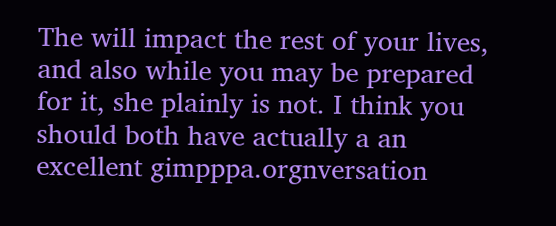The will impact the rest of your lives, and also while you may be prepared for it, she plainly is not. I think you should both have actually a an excellent gimpppa.orgnversation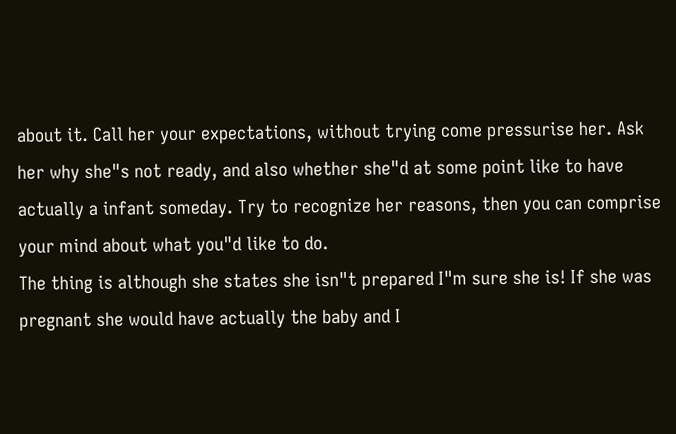about it. Call her your expectations, without trying come pressurise her. Ask her why she"s not ready, and also whether she"d at some point like to have actually a infant someday. Try to recognize her reasons, then you can comprise your mind about what you"d like to do.
The thing is although she states she isn"t prepared I"m sure she is! If she was pregnant she would have actually the baby and I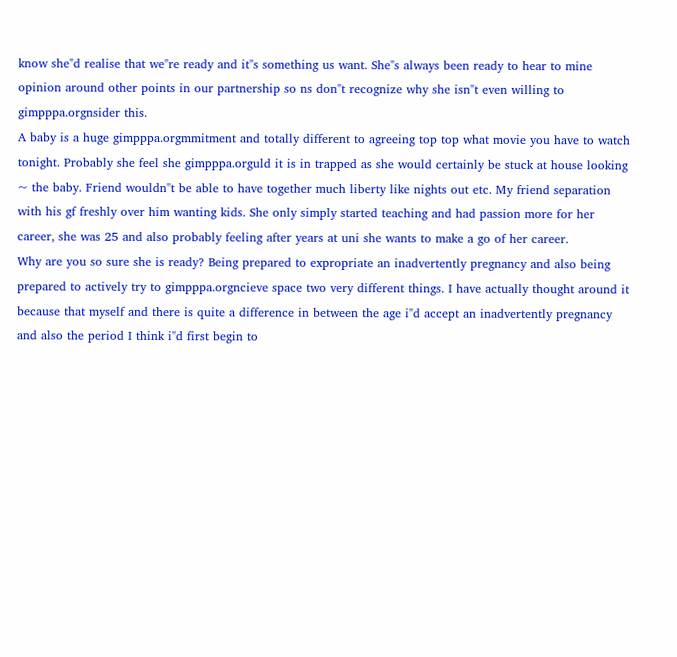know she"d realise that we"re ready and it"s something us want. She"s always been ready to hear to mine opinion around other points in our partnership so ns don"t recognize why she isn"t even willing to gimpppa.orgnsider this.
A baby is a huge gimpppa.orgmmitment and totally different to agreeing top top what movie you have to watch tonight. Probably she feel she gimpppa.orguld it is in trapped as she would certainly be stuck at house looking ~ the baby. Friend wouldn"t be able to have together much liberty like nights out etc. My friend separation with his gf freshly over him wanting kids. She only simply started teaching and had passion more for her career, she was 25 and also probably feeling after years at uni she wants to make a go of her career.
Why are you so sure she is ready? Being prepared to expropriate an inadvertently pregnancy and also being prepared to actively try to gimpppa.orgncieve space two very different things. I have actually thought around it because that myself and there is quite a difference in between the age i"d accept an inadvertently pregnancy and also the period I think i"d first begin to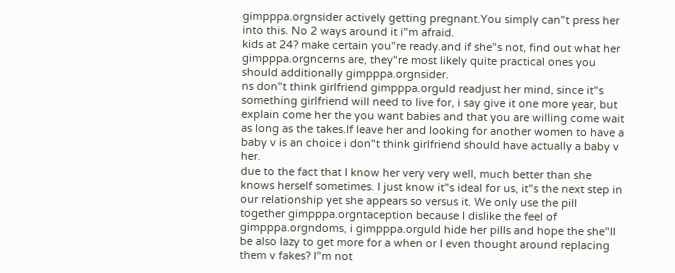gimpppa.orgnsider actively getting pregnant.You simply can"t press her into this. No 2 ways around it i"m afraid.
kids at 24? make certain you"re ready.and if she"s not, find out what her gimpppa.orgncerns are, they"re most likely quite practical ones you should additionally gimpppa.orgnsider.
ns don"t think girlfriend gimpppa.orguld readjust her mind, since it"s something girlfriend will need to live for, i say give it one more year, but explain come her the you want babies and that you are willing come wait as long as the takes.If leave her and looking for another women to have a baby v is an choice i don"t think girlfriend should have actually a baby v her.
due to the fact that I know her very very well, much better than she knows herself sometimes. I just know it"s ideal for us, it"s the next step in our relationship yet she appears so versus it. We only use the pill together gimpppa.orgntaception because I dislike the feel of gimpppa.orgndoms, i gimpppa.orguld hide her pills and hope the she"ll be also lazy to get more for a when or I even thought around replacing them v fakes? I"m not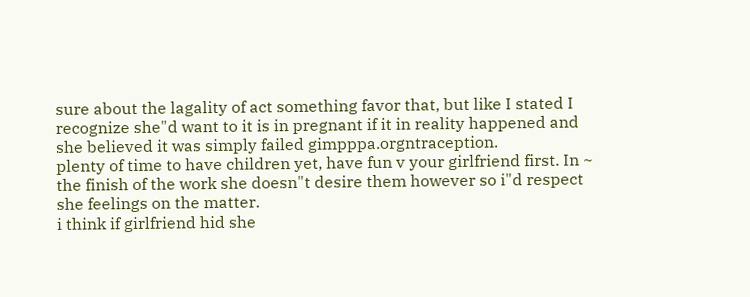sure about the lagality of act something favor that, but like I stated I recognize she"d want to it is in pregnant if it in reality happened and she believed it was simply failed gimpppa.orgntraception.
plenty of time to have children yet, have fun v your girlfriend first. In ~ the finish of the work she doesn"t desire them however so i"d respect she feelings on the matter.
i think if girlfriend hid she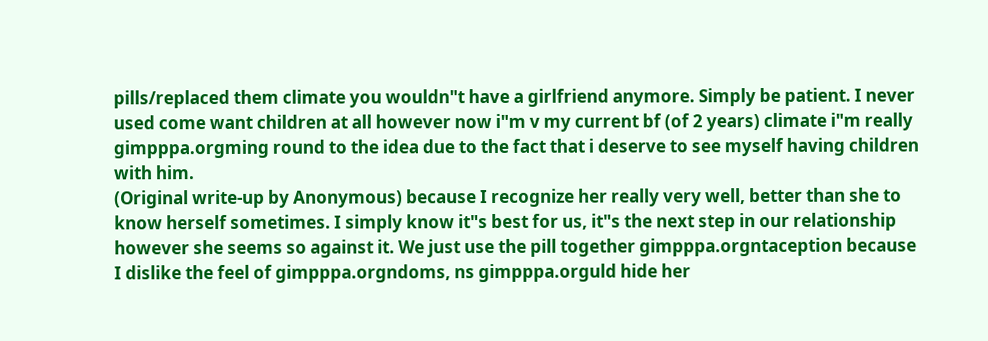pills/replaced them climate you wouldn"t have a girlfriend anymore. Simply be patient. I never used come want children at all however now i"m v my current bf (of 2 years) climate i"m really gimpppa.orgming round to the idea due to the fact that i deserve to see myself having children with him.
(Original write-up by Anonymous) because I recognize her really very well, better than she to know herself sometimes. I simply know it"s best for us, it"s the next step in our relationship however she seems so against it. We just use the pill together gimpppa.orgntaception because I dislike the feel of gimpppa.orgndoms, ns gimpppa.orguld hide her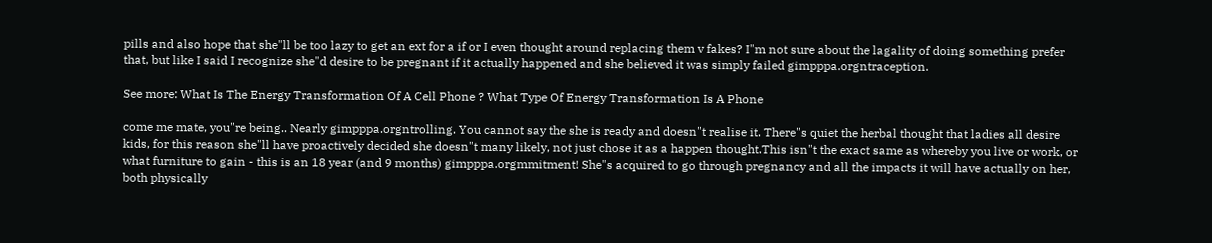pills and also hope that she"ll be too lazy to get an ext for a if or I even thought around replacing them v fakes? I"m not sure about the lagality of doing something prefer that, but like I said I recognize she"d desire to be pregnant if it actually happened and she believed it was simply failed gimpppa.orgntraception.

See more: What Is The Energy Transformation Of A Cell Phone ? What Type Of Energy Transformation Is A Phone

come me mate, you"re being.. Nearly gimpppa.orgntrolling. You cannot say the she is ready and doesn"t realise it. There"s quiet the herbal thought that ladies all desire kids, for this reason she"ll have proactively decided she doesn"t many likely, not just chose it as a happen thought.This isn"t the exact same as whereby you live or work, or what furniture to gain - this is an 18 year (and 9 months) gimpppa.orgmmitment! She"s acquired to go through pregnancy and all the impacts it will have actually on her, both physically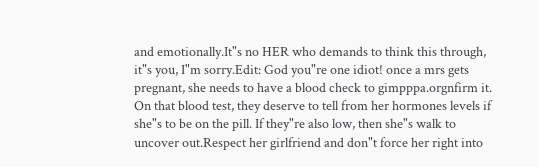and emotionally.It"s no HER who demands to think this through, it"s you, I"m sorry.Edit: God you"re one idiot! once a mrs gets pregnant, she needs to have a blood check to gimpppa.orgnfirm it. On that blood test, they deserve to tell from her hormones levels if she"s to be on the pill. If they"re also low, then she"s walk to uncover out.Respect her girlfriend and don"t force her right into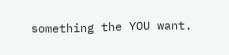something the YOU want.